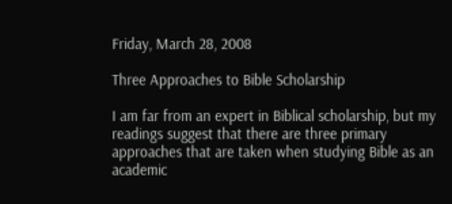Friday, March 28, 2008

Three Approaches to Bible Scholarship

I am far from an expert in Biblical scholarship, but my readings suggest that there are three primary approaches that are taken when studying Bible as an academic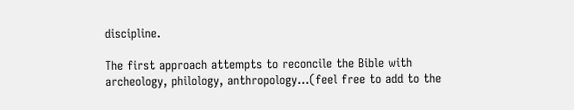discipline.

The first approach attempts to reconcile the Bible with archeology, philology, anthropology...(feel free to add to the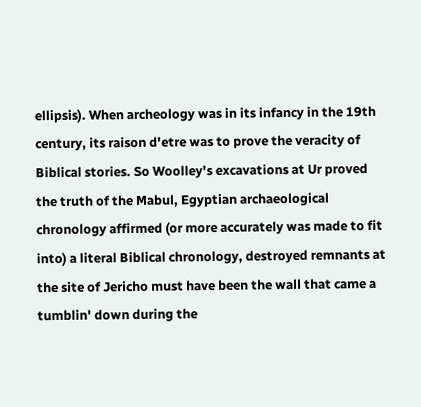ellipsis). When archeology was in its infancy in the 19th century, its raison d'etre was to prove the veracity of Biblical stories. So Woolley's excavations at Ur proved the truth of the Mabul, Egyptian archaeological chronology affirmed (or more accurately was made to fit into) a literal Biblical chronology, destroyed remnants at the site of Jericho must have been the wall that came a tumblin' down during the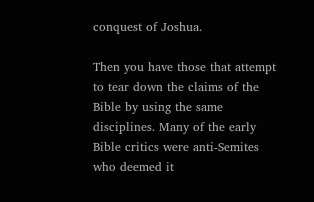conquest of Joshua.

Then you have those that attempt to tear down the claims of the Bible by using the same disciplines. Many of the early Bible critics were anti-Semites who deemed it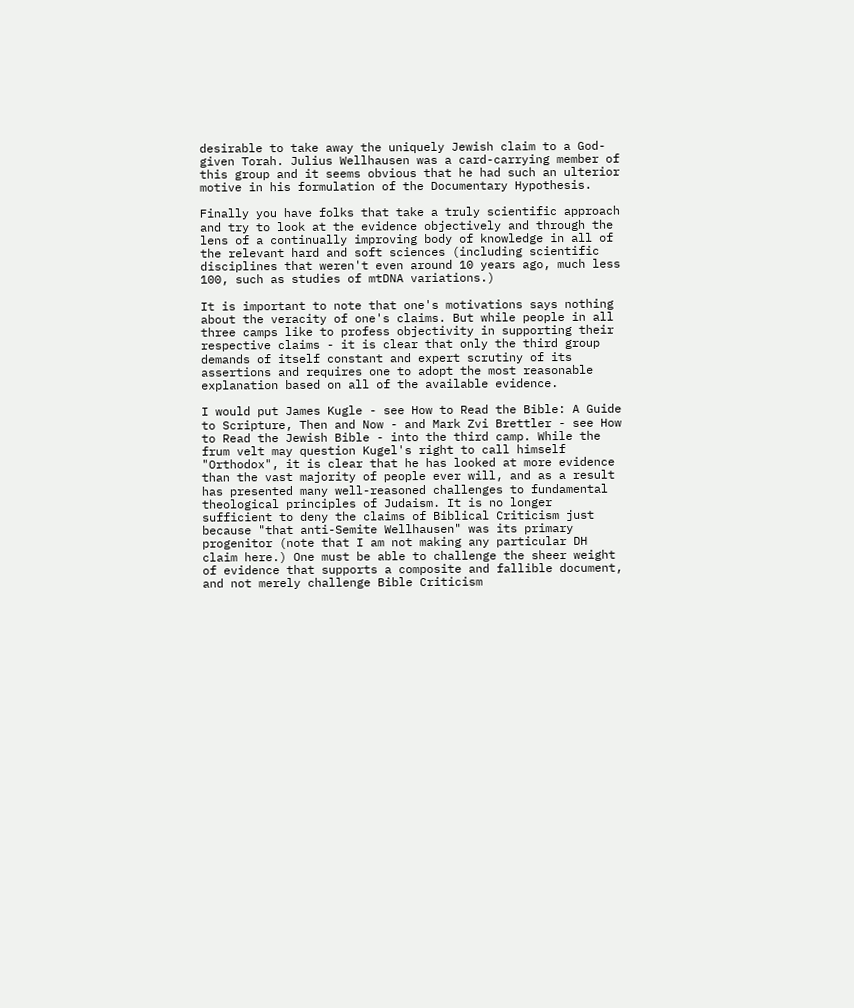desirable to take away the uniquely Jewish claim to a God-given Torah. Julius Wellhausen was a card-carrying member of this group and it seems obvious that he had such an ulterior motive in his formulation of the Documentary Hypothesis.

Finally you have folks that take a truly scientific approach and try to look at the evidence objectively and through the lens of a continually improving body of knowledge in all of the relevant hard and soft sciences (including scientific disciplines that weren't even around 10 years ago, much less 100, such as studies of mtDNA variations.)

It is important to note that one's motivations says nothing about the veracity of one's claims. But while people in all three camps like to profess objectivity in supporting their respective claims - it is clear that only the third group demands of itself constant and expert scrutiny of its assertions and requires one to adopt the most reasonable explanation based on all of the available evidence.

I would put James Kugle - see How to Read the Bible: A Guide to Scripture, Then and Now - and Mark Zvi Brettler - see How to Read the Jewish Bible - into the third camp. While the frum velt may question Kugel's right to call himself "Orthodox", it is clear that he has looked at more evidence than the vast majority of people ever will, and as a result has presented many well-reasoned challenges to fundamental theological principles of Judaism. It is no longer sufficient to deny the claims of Biblical Criticism just because "that anti-Semite Wellhausen" was its primary progenitor (note that I am not making any particular DH claim here.) One must be able to challenge the sheer weight of evidence that supports a composite and fallible document, and not merely challenge Bible Criticism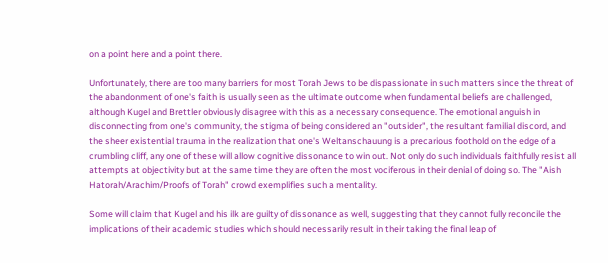on a point here and a point there.

Unfortunately, there are too many barriers for most Torah Jews to be dispassionate in such matters since the threat of the abandonment of one's faith is usually seen as the ultimate outcome when fundamental beliefs are challenged, although Kugel and Brettler obviously disagree with this as a necessary consequence. The emotional anguish in disconnecting from one's community, the stigma of being considered an "outsider", the resultant familial discord, and the sheer existential trauma in the realization that one's Weltanschauung is a precarious foothold on the edge of a crumbling cliff, any one of these will allow cognitive dissonance to win out. Not only do such individuals faithfully resist all attempts at objectivity but at the same time they are often the most vociferous in their denial of doing so. The "Aish Hatorah/Arachim/Proofs of Torah" crowd exemplifies such a mentality.

Some will claim that Kugel and his ilk are guilty of dissonance as well, suggesting that they cannot fully reconcile the implications of their academic studies which should necessarily result in their taking the final leap of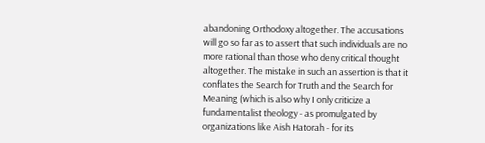abandoning Orthodoxy altogether. The accusations will go so far as to assert that such individuals are no more rational than those who deny critical thought altogether. The mistake in such an assertion is that it conflates the Search for Truth and the Search for Meaning (which is also why I only criticize a fundamentalist theology - as promulgated by organizations like Aish Hatorah - for its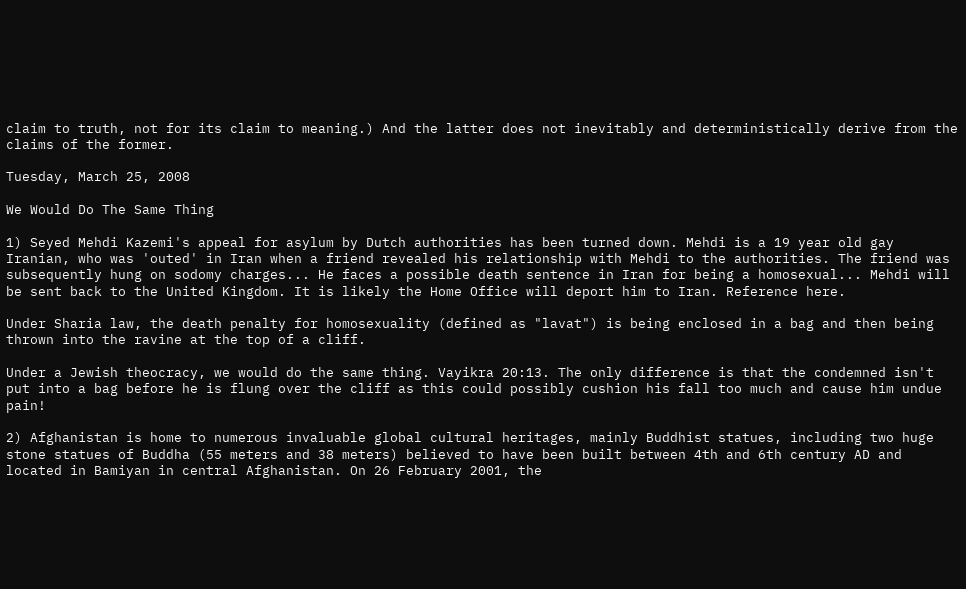claim to truth, not for its claim to meaning.) And the latter does not inevitably and deterministically derive from the claims of the former.

Tuesday, March 25, 2008

We Would Do The Same Thing

1) Seyed Mehdi Kazemi's appeal for asylum by Dutch authorities has been turned down. Mehdi is a 19 year old gay Iranian, who was 'outed' in Iran when a friend revealed his relationship with Mehdi to the authorities. The friend was subsequently hung on sodomy charges... He faces a possible death sentence in Iran for being a homosexual... Mehdi will be sent back to the United Kingdom. It is likely the Home Office will deport him to Iran. Reference here.

Under Sharia law, the death penalty for homosexuality (defined as "lavat") is being enclosed in a bag and then being thrown into the ravine at the top of a cliff.

Under a Jewish theocracy, we would do the same thing. Vayikra 20:13. The only difference is that the condemned isn't put into a bag before he is flung over the cliff as this could possibly cushion his fall too much and cause him undue pain!

2) Afghanistan is home to numerous invaluable global cultural heritages, mainly Buddhist statues, including two huge stone statues of Buddha (55 meters and 38 meters) believed to have been built between 4th and 6th century AD and located in Bamiyan in central Afghanistan. On 26 February 2001, the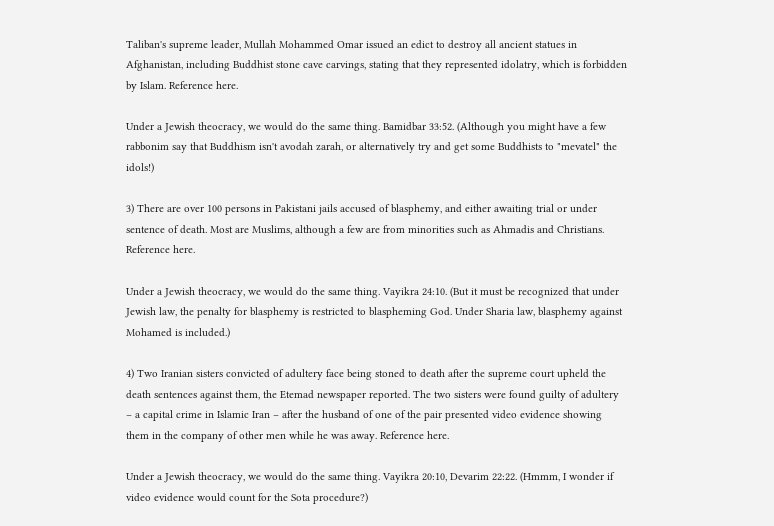Taliban's supreme leader, Mullah Mohammed Omar issued an edict to destroy all ancient statues in Afghanistan, including Buddhist stone cave carvings, stating that they represented idolatry, which is forbidden by Islam. Reference here.

Under a Jewish theocracy, we would do the same thing. Bamidbar 33:52. (Although you might have a few rabbonim say that Buddhism isn't avodah zarah, or alternatively try and get some Buddhists to "mevatel" the idols!)

3) There are over 100 persons in Pakistani jails accused of blasphemy, and either awaiting trial or under sentence of death. Most are Muslims, although a few are from minorities such as Ahmadis and Christians. Reference here.

Under a Jewish theocracy, we would do the same thing. Vayikra 24:10. (But it must be recognized that under Jewish law, the penalty for blasphemy is restricted to blaspheming God. Under Sharia law, blasphemy against Mohamed is included.)

4) Two Iranian sisters convicted of adultery face being stoned to death after the supreme court upheld the death sentences against them, the Etemad newspaper reported. The two sisters were found guilty of adultery – a capital crime in Islamic Iran – after the husband of one of the pair presented video evidence showing them in the company of other men while he was away. Reference here.

Under a Jewish theocracy, we would do the same thing. Vayikra 20:10, Devarim 22:22. (Hmmm, I wonder if video evidence would count for the Sota procedure?)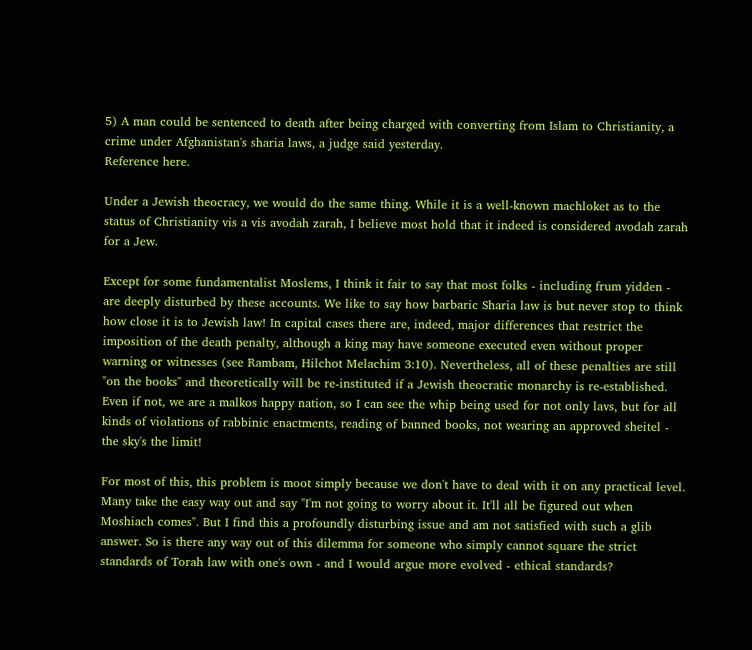5) A man could be sentenced to death after being charged with converting from Islam to Christianity, a crime under Afghanistan's sharia laws, a judge said yesterday.
Reference here.

Under a Jewish theocracy, we would do the same thing. While it is a well-known machloket as to the status of Christianity vis a vis avodah zarah, I believe most hold that it indeed is considered avodah zarah for a Jew.

Except for some fundamentalist Moslems, I think it fair to say that most folks - including frum yidden - are deeply disturbed by these accounts. We like to say how barbaric Sharia law is but never stop to think how close it is to Jewish law! In capital cases there are, indeed, major differences that restrict the imposition of the death penalty, although a king may have someone executed even without proper warning or witnesses (see Rambam, Hilchot Melachim 3:10). Nevertheless, all of these penalties are still "on the books" and theoretically will be re-instituted if a Jewish theocratic monarchy is re-established. Even if not, we are a malkos happy nation, so I can see the whip being used for not only lavs, but for all kinds of violations of rabbinic enactments, reading of banned books, not wearing an approved sheitel - the sky's the limit!

For most of this, this problem is moot simply because we don't have to deal with it on any practical level. Many take the easy way out and say "I'm not going to worry about it. It'll all be figured out when Moshiach comes". But I find this a profoundly disturbing issue and am not satisfied with such a glib answer. So is there any way out of this dilemma for someone who simply cannot square the strict standards of Torah law with one's own - and I would argue more evolved - ethical standards?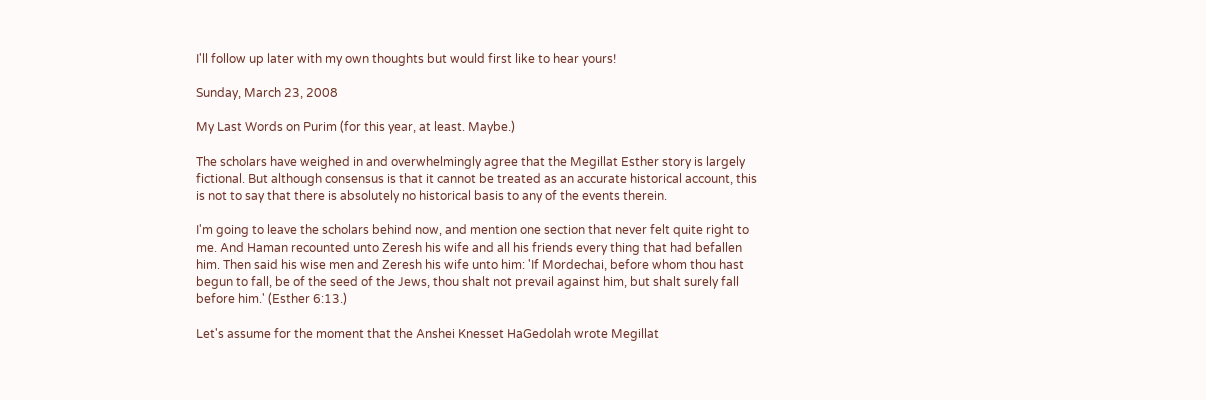I'll follow up later with my own thoughts but would first like to hear yours!

Sunday, March 23, 2008

My Last Words on Purim (for this year, at least. Maybe.)

The scholars have weighed in and overwhelmingly agree that the Megillat Esther story is largely fictional. But although consensus is that it cannot be treated as an accurate historical account, this is not to say that there is absolutely no historical basis to any of the events therein.

I'm going to leave the scholars behind now, and mention one section that never felt quite right to me. And Haman recounted unto Zeresh his wife and all his friends every thing that had befallen him. Then said his wise men and Zeresh his wife unto him: 'If Mordechai, before whom thou hast begun to fall, be of the seed of the Jews, thou shalt not prevail against him, but shalt surely fall before him.' (Esther 6:13.)

Let's assume for the moment that the Anshei Knesset HaGedolah wrote Megillat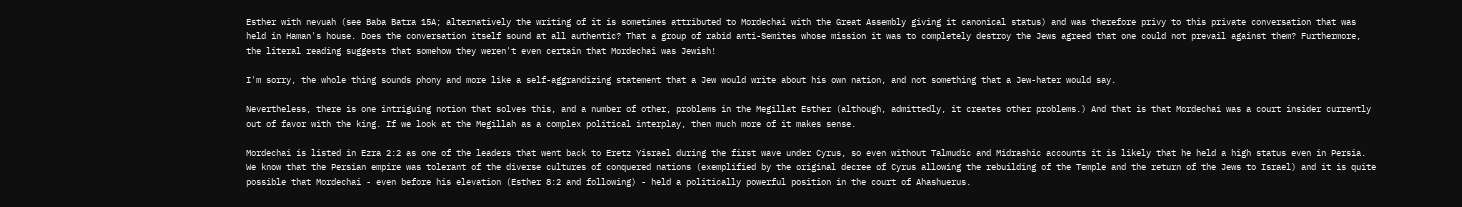Esther with nevuah (see Baba Batra 15A; alternatively the writing of it is sometimes attributed to Mordechai with the Great Assembly giving it canonical status) and was therefore privy to this private conversation that was held in Haman's house. Does the conversation itself sound at all authentic? That a group of rabid anti-Semites whose mission it was to completely destroy the Jews agreed that one could not prevail against them? Furthermore, the literal reading suggests that somehow they weren't even certain that Mordechai was Jewish!

I'm sorry, the whole thing sounds phony and more like a self-aggrandizing statement that a Jew would write about his own nation, and not something that a Jew-hater would say.

Nevertheless, there is one intriguing notion that solves this, and a number of other, problems in the Megillat Esther (although, admittedly, it creates other problems.) And that is that Mordechai was a court insider currently out of favor with the king. If we look at the Megillah as a complex political interplay, then much more of it makes sense.

Mordechai is listed in Ezra 2:2 as one of the leaders that went back to Eretz Yisrael during the first wave under Cyrus, so even without Talmudic and Midrashic accounts it is likely that he held a high status even in Persia. We know that the Persian empire was tolerant of the diverse cultures of conquered nations (exemplified by the original decree of Cyrus allowing the rebuilding of the Temple and the return of the Jews to Israel) and it is quite possible that Mordechai - even before his elevation (Esther 8:2 and following) - held a politically powerful position in the court of Ahashuerus.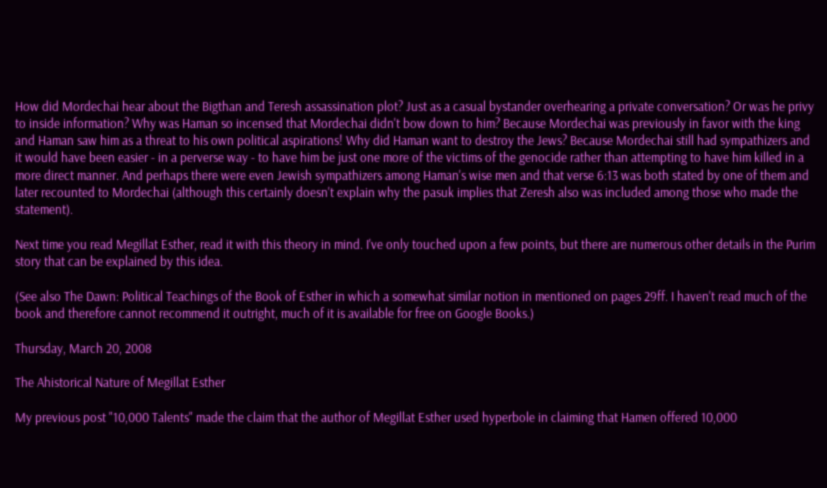How did Mordechai hear about the Bigthan and Teresh assassination plot? Just as a casual bystander overhearing a private conversation? Or was he privy to inside information? Why was Haman so incensed that Mordechai didn't bow down to him? Because Mordechai was previously in favor with the king and Haman saw him as a threat to his own political aspirations! Why did Haman want to destroy the Jews? Because Mordechai still had sympathizers and it would have been easier - in a perverse way - to have him be just one more of the victims of the genocide rather than attempting to have him killed in a more direct manner. And perhaps there were even Jewish sympathizers among Haman's wise men and that verse 6:13 was both stated by one of them and later recounted to Mordechai (although this certainly doesn't explain why the pasuk implies that Zeresh also was included among those who made the statement).

Next time you read Megillat Esther, read it with this theory in mind. I've only touched upon a few points, but there are numerous other details in the Purim story that can be explained by this idea.

(See also The Dawn: Political Teachings of the Book of Esther in which a somewhat similar notion in mentioned on pages 29ff. I haven't read much of the book and therefore cannot recommend it outright, much of it is available for free on Google Books.)

Thursday, March 20, 2008

The Ahistorical Nature of Megillat Esther

My previous post "10,000 Talents" made the claim that the author of Megillat Esther used hyperbole in claiming that Hamen offered 10,000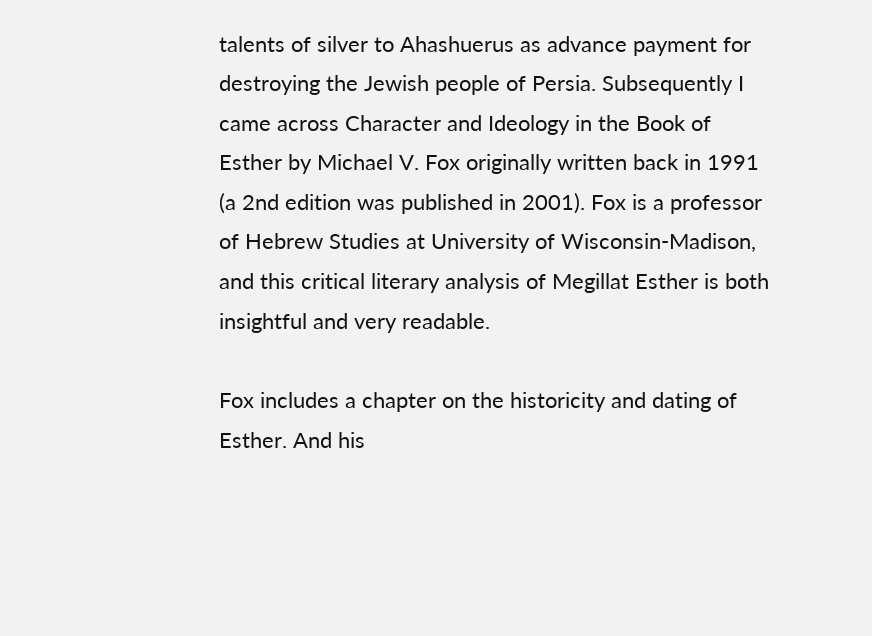talents of silver to Ahashuerus as advance payment for destroying the Jewish people of Persia. Subsequently I came across Character and Ideology in the Book of Esther by Michael V. Fox originally written back in 1991 (a 2nd edition was published in 2001). Fox is a professor of Hebrew Studies at University of Wisconsin-Madison, and this critical literary analysis of Megillat Esther is both insightful and very readable.

Fox includes a chapter on the historicity and dating of Esther. And his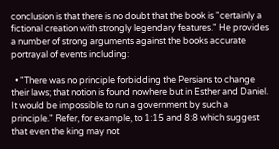conclusion is that there is no doubt that the book is "certainly a fictional creation with strongly legendary features." He provides a number of strong arguments against the books accurate portrayal of events including:

  • "There was no principle forbidding the Persians to change their laws; that notion is found nowhere but in Esther and Daniel. It would be impossible to run a government by such a principle." Refer, for example, to 1:15 and 8:8 which suggest that even the king may not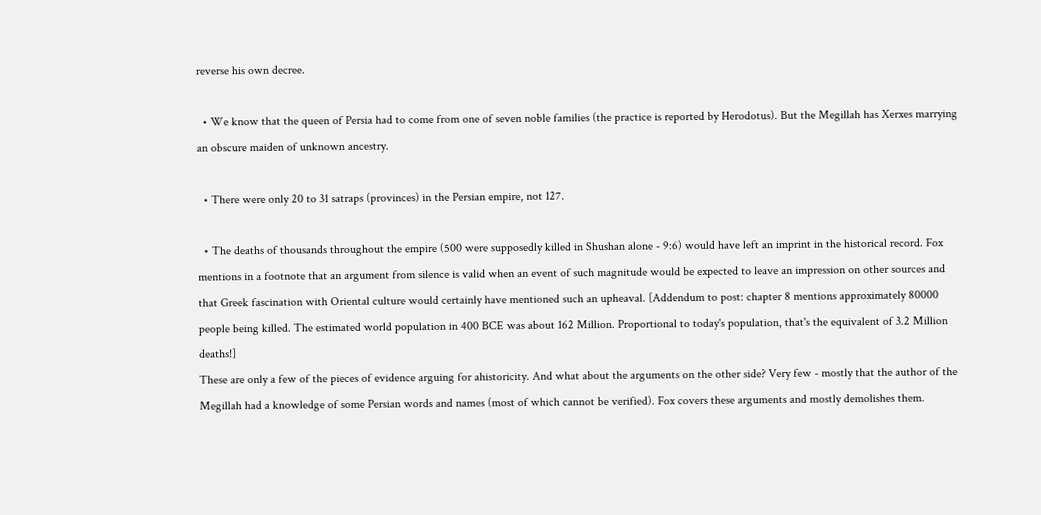reverse his own decree.

  • We know that the queen of Persia had to come from one of seven noble families (the practice is reported by Herodotus). But the Megillah has Xerxes marrying an obscure maiden of unknown ancestry.

  • There were only 20 to 31 satraps (provinces) in the Persian empire, not 127.

  • The deaths of thousands throughout the empire (500 were supposedly killed in Shushan alone - 9:6) would have left an imprint in the historical record. Fox mentions in a footnote that an argument from silence is valid when an event of such magnitude would be expected to leave an impression on other sources and that Greek fascination with Oriental culture would certainly have mentioned such an upheaval. [Addendum to post: chapter 8 mentions approximately 80000 people being killed. The estimated world population in 400 BCE was about 162 Million. Proportional to today's population, that's the equivalent of 3.2 Million deaths!]
These are only a few of the pieces of evidence arguing for ahistoricity. And what about the arguments on the other side? Very few - mostly that the author of the Megillah had a knowledge of some Persian words and names (most of which cannot be verified). Fox covers these arguments and mostly demolishes them.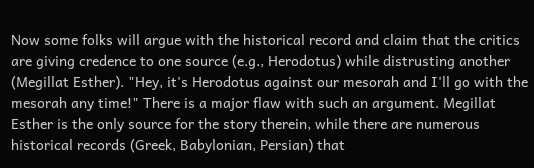Now some folks will argue with the historical record and claim that the critics are giving credence to one source (e.g., Herodotus) while distrusting another (Megillat Esther). "Hey, it's Herodotus against our mesorah and I'll go with the mesorah any time!" There is a major flaw with such an argument. Megillat Esther is the only source for the story therein, while there are numerous historical records (Greek, Babylonian, Persian) that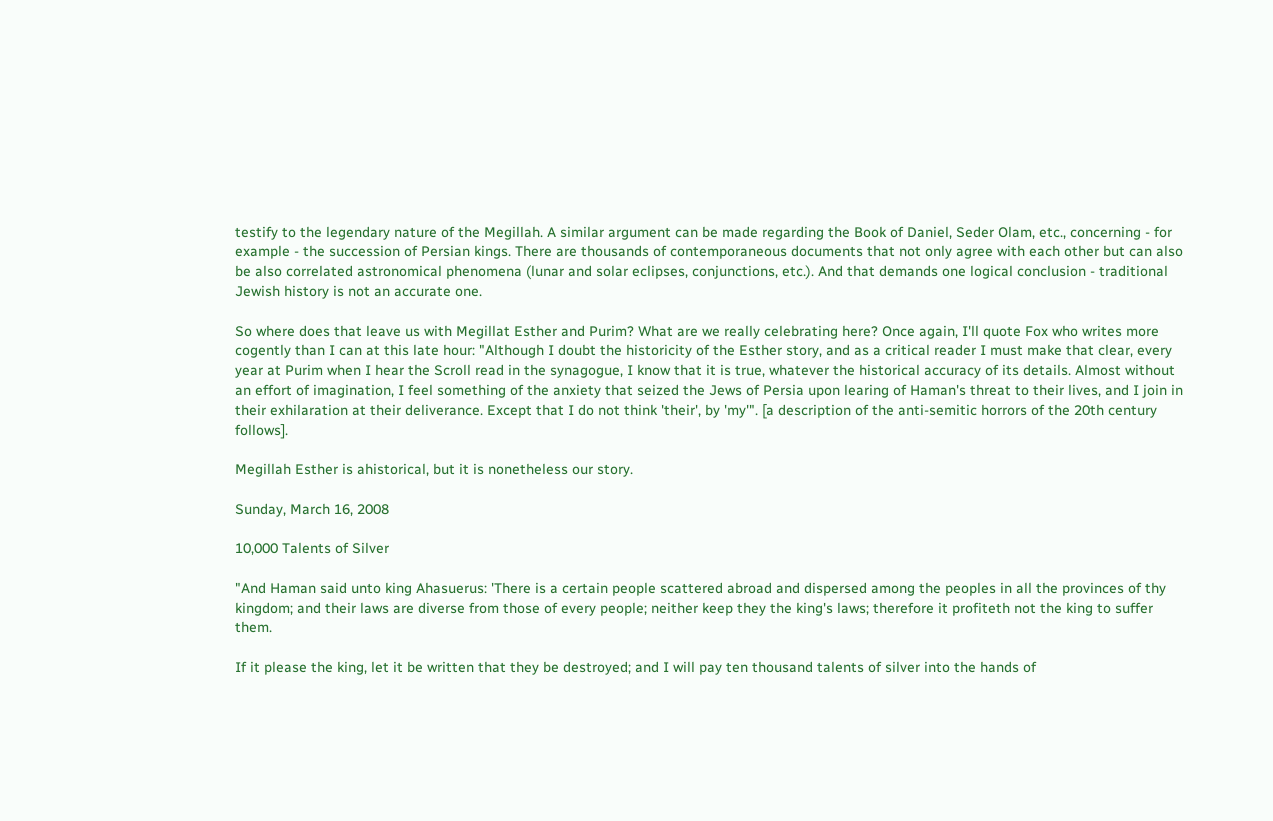testify to the legendary nature of the Megillah. A similar argument can be made regarding the Book of Daniel, Seder Olam, etc., concerning - for example - the succession of Persian kings. There are thousands of contemporaneous documents that not only agree with each other but can also be also correlated astronomical phenomena (lunar and solar eclipses, conjunctions, etc.). And that demands one logical conclusion - traditional Jewish history is not an accurate one.

So where does that leave us with Megillat Esther and Purim? What are we really celebrating here? Once again, I'll quote Fox who writes more cogently than I can at this late hour: "Although I doubt the historicity of the Esther story, and as a critical reader I must make that clear, every year at Purim when I hear the Scroll read in the synagogue, I know that it is true, whatever the historical accuracy of its details. Almost without an effort of imagination, I feel something of the anxiety that seized the Jews of Persia upon learing of Haman's threat to their lives, and I join in their exhilaration at their deliverance. Except that I do not think 'their', by 'my'". [a description of the anti-semitic horrors of the 20th century follows].

Megillah Esther is ahistorical, but it is nonetheless our story.

Sunday, March 16, 2008

10,000 Talents of Silver

"And Haman said unto king Ahasuerus: 'There is a certain people scattered abroad and dispersed among the peoples in all the provinces of thy kingdom; and their laws are diverse from those of every people; neither keep they the king's laws; therefore it profiteth not the king to suffer them.

If it please the king, let it be written that they be destroyed; and I will pay ten thousand talents of silver into the hands of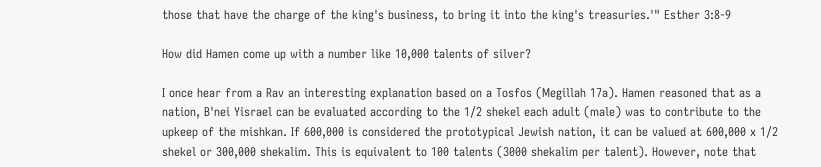those that have the charge of the king's business, to bring it into the king's treasuries.'" Esther 3:8-9

How did Hamen come up with a number like 10,000 talents of silver?

I once hear from a Rav an interesting explanation based on a Tosfos (Megillah 17a). Hamen reasoned that as a nation, B'nei Yisrael can be evaluated according to the 1/2 shekel each adult (male) was to contribute to the upkeep of the mishkan. If 600,000 is considered the prototypical Jewish nation, it can be valued at 600,000 x 1/2 shekel or 300,000 shekalim. This is equivalent to 100 talents (3000 shekalim per talent). However, note that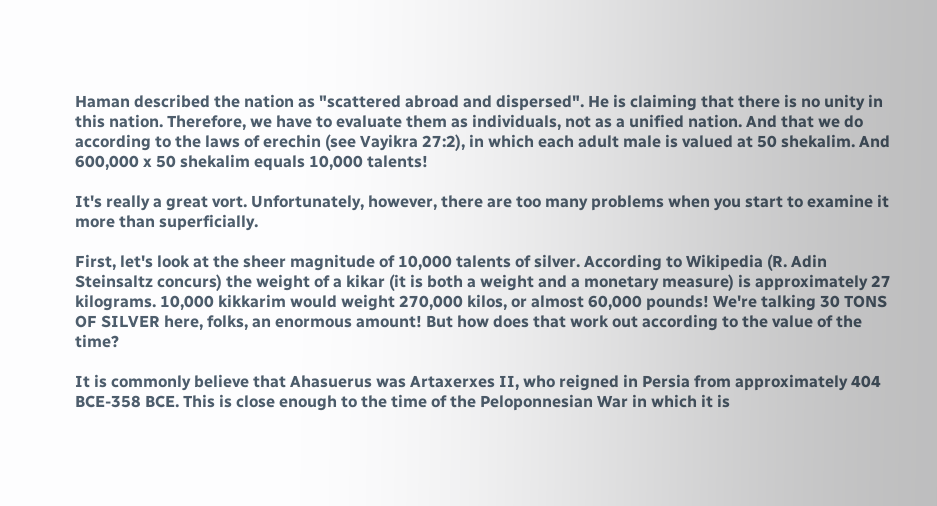Haman described the nation as "scattered abroad and dispersed". He is claiming that there is no unity in this nation. Therefore, we have to evaluate them as individuals, not as a unified nation. And that we do according to the laws of erechin (see Vayikra 27:2), in which each adult male is valued at 50 shekalim. And 600,000 x 50 shekalim equals 10,000 talents!

It's really a great vort. Unfortunately, however, there are too many problems when you start to examine it more than superficially.

First, let's look at the sheer magnitude of 10,000 talents of silver. According to Wikipedia (R. Adin Steinsaltz concurs) the weight of a kikar (it is both a weight and a monetary measure) is approximately 27 kilograms. 10,000 kikkarim would weight 270,000 kilos, or almost 60,000 pounds! We're talking 30 TONS OF SILVER here, folks, an enormous amount! But how does that work out according to the value of the time?

It is commonly believe that Ahasuerus was Artaxerxes II, who reigned in Persia from approximately 404 BCE-358 BCE. This is close enough to the time of the Peloponnesian War in which it is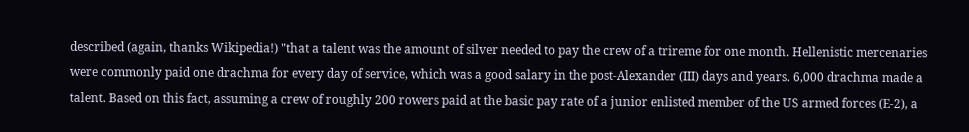described (again, thanks Wikipedia!) "that a talent was the amount of silver needed to pay the crew of a trireme for one month. Hellenistic mercenaries were commonly paid one drachma for every day of service, which was a good salary in the post-Alexander (III) days and years. 6,000 drachma made a talent. Based on this fact, assuming a crew of roughly 200 rowers paid at the basic pay rate of a junior enlisted member of the US armed forces (E-2), a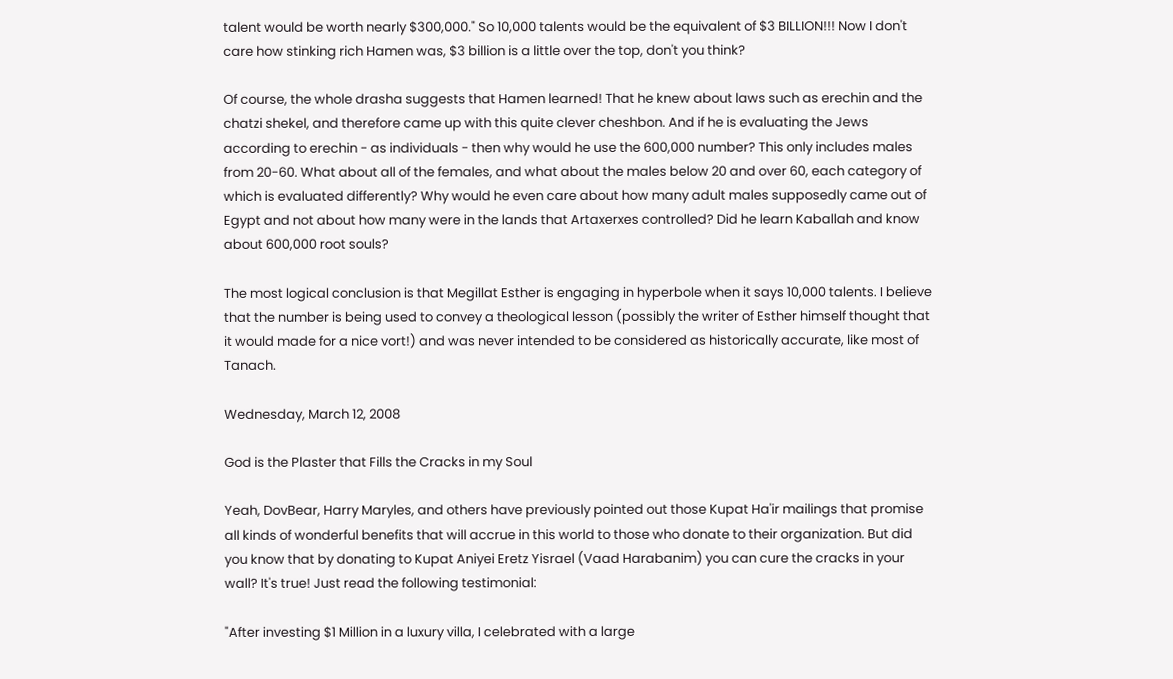talent would be worth nearly $300,000." So 10,000 talents would be the equivalent of $3 BILLION!!! Now I don't care how stinking rich Hamen was, $3 billion is a little over the top, don't you think?

Of course, the whole drasha suggests that Hamen learned! That he knew about laws such as erechin and the chatzi shekel, and therefore came up with this quite clever cheshbon. And if he is evaluating the Jews according to erechin - as individuals - then why would he use the 600,000 number? This only includes males from 20-60. What about all of the females, and what about the males below 20 and over 60, each category of which is evaluated differently? Why would he even care about how many adult males supposedly came out of Egypt and not about how many were in the lands that Artaxerxes controlled? Did he learn Kaballah and know about 600,000 root souls?

The most logical conclusion is that Megillat Esther is engaging in hyperbole when it says 10,000 talents. I believe that the number is being used to convey a theological lesson (possibly the writer of Esther himself thought that it would made for a nice vort!) and was never intended to be considered as historically accurate, like most of Tanach.

Wednesday, March 12, 2008

God is the Plaster that Fills the Cracks in my Soul

Yeah, DovBear, Harry Maryles, and others have previously pointed out those Kupat Ha'ir mailings that promise all kinds of wonderful benefits that will accrue in this world to those who donate to their organization. But did you know that by donating to Kupat Aniyei Eretz Yisrael (Vaad Harabanim) you can cure the cracks in your wall? It's true! Just read the following testimonial:

"After investing $1 Million in a luxury villa, I celebrated with a large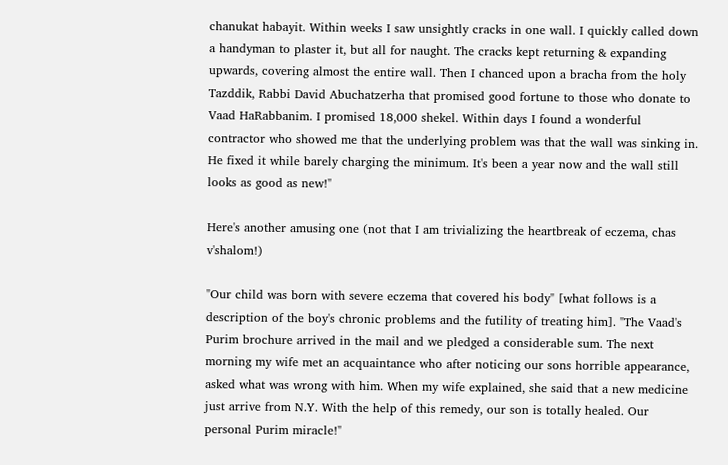chanukat habayit. Within weeks I saw unsightly cracks in one wall. I quickly called down a handyman to plaster it, but all for naught. The cracks kept returning & expanding upwards, covering almost the entire wall. Then I chanced upon a bracha from the holy Tazddik, Rabbi David Abuchatzerha that promised good fortune to those who donate to Vaad HaRabbanim. I promised 18,000 shekel. Within days I found a wonderful contractor who showed me that the underlying problem was that the wall was sinking in. He fixed it while barely charging the minimum. It's been a year now and the wall still looks as good as new!"

Here's another amusing one (not that I am trivializing the heartbreak of eczema, chas v'shalom!)

"Our child was born with severe eczema that covered his body" [what follows is a description of the boy's chronic problems and the futility of treating him]. "The Vaad's Purim brochure arrived in the mail and we pledged a considerable sum. The next morning my wife met an acquaintance who after noticing our sons horrible appearance, asked what was wrong with him. When my wife explained, she said that a new medicine just arrive from N.Y. With the help of this remedy, our son is totally healed. Our personal Purim miracle!"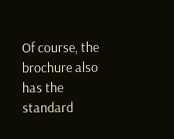Of course, the brochure also has the standard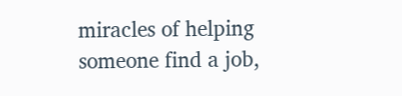miracles of helping someone find a job,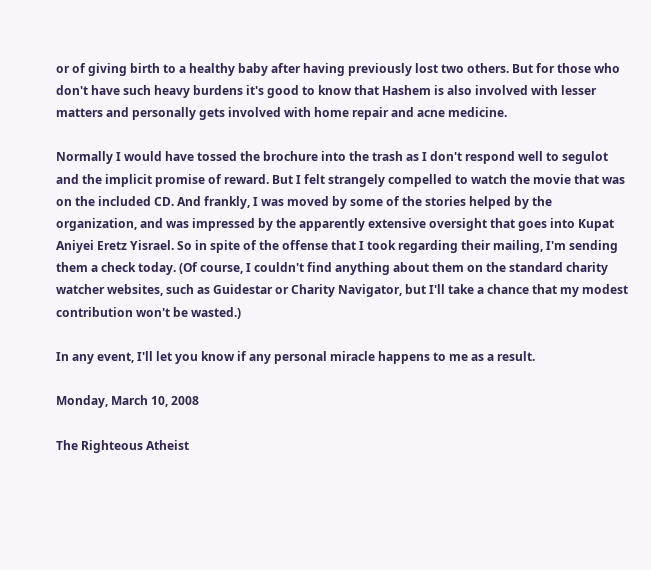or of giving birth to a healthy baby after having previously lost two others. But for those who don't have such heavy burdens it's good to know that Hashem is also involved with lesser matters and personally gets involved with home repair and acne medicine.

Normally I would have tossed the brochure into the trash as I don't respond well to segulot and the implicit promise of reward. But I felt strangely compelled to watch the movie that was on the included CD. And frankly, I was moved by some of the stories helped by the organization, and was impressed by the apparently extensive oversight that goes into Kupat Aniyei Eretz Yisrael. So in spite of the offense that I took regarding their mailing, I'm sending them a check today. (Of course, I couldn't find anything about them on the standard charity watcher websites, such as Guidestar or Charity Navigator, but I'll take a chance that my modest contribution won't be wasted.)

In any event, I'll let you know if any personal miracle happens to me as a result.

Monday, March 10, 2008

The Righteous Atheist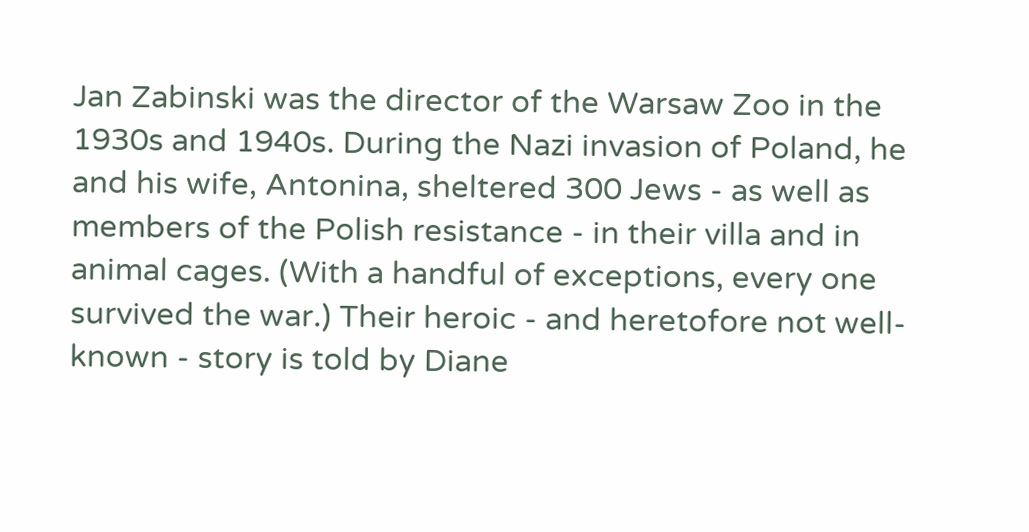Jan Zabinski was the director of the Warsaw Zoo in the 1930s and 1940s. During the Nazi invasion of Poland, he and his wife, Antonina, sheltered 300 Jews - as well as members of the Polish resistance - in their villa and in animal cages. (With a handful of exceptions, every one survived the war.) Their heroic - and heretofore not well-known - story is told by Diane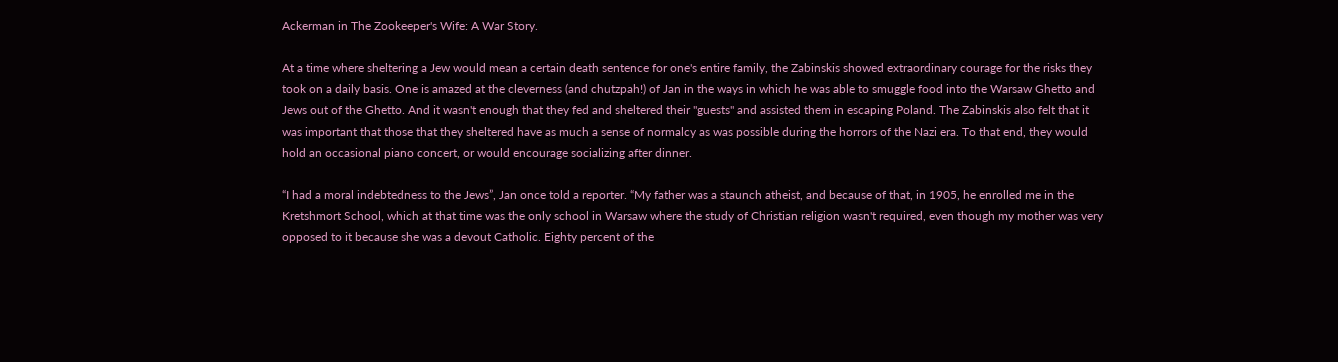Ackerman in The Zookeeper's Wife: A War Story.

At a time where sheltering a Jew would mean a certain death sentence for one's entire family, the Zabinskis showed extraordinary courage for the risks they took on a daily basis. One is amazed at the cleverness (and chutzpah!) of Jan in the ways in which he was able to smuggle food into the Warsaw Ghetto and Jews out of the Ghetto. And it wasn't enough that they fed and sheltered their "guests" and assisted them in escaping Poland. The Zabinskis also felt that it was important that those that they sheltered have as much a sense of normalcy as was possible during the horrors of the Nazi era. To that end, they would hold an occasional piano concert, or would encourage socializing after dinner.

“I had a moral indebtedness to the Jews”, Jan once told a reporter. “My father was a staunch atheist, and because of that, in 1905, he enrolled me in the Kretshmort School, which at that time was the only school in Warsaw where the study of Christian religion wasn't required, even though my mother was very opposed to it because she was a devout Catholic. Eighty percent of the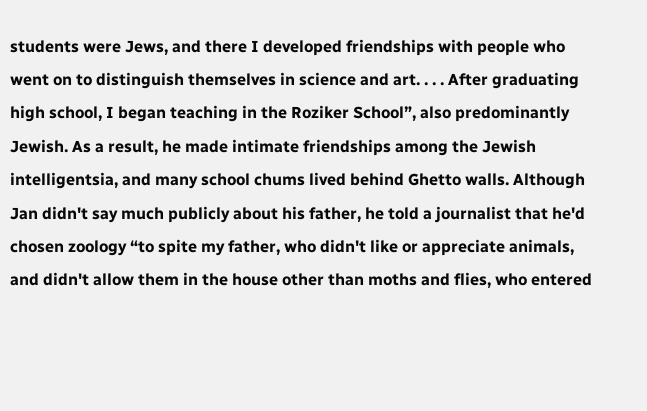students were Jews, and there I developed friendships with people who went on to distinguish themselves in science and art. . . . After graduating high school, I began teaching in the Roziker School”, also predominantly Jewish. As a result, he made intimate friendships among the Jewish intelligentsia, and many school chums lived behind Ghetto walls. Although Jan didn't say much publicly about his father, he told a journalist that he'd chosen zoology “to spite my father, who didn't like or appreciate animals, and didn't allow them in the house other than moths and flies, who entered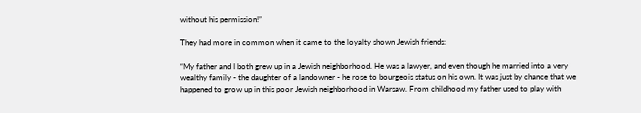without his permission!”

They had more in common when it came to the loyalty shown Jewish friends:

“My father and I both grew up in a Jewish neighborhood. He was a lawyer, and even though he married into a very wealthy family - the daughter of a landowner - he rose to bourgeois status on his own. It was just by chance that we happened to grow up in this poor Jewish neighborhood in Warsaw. From childhood my father used to play with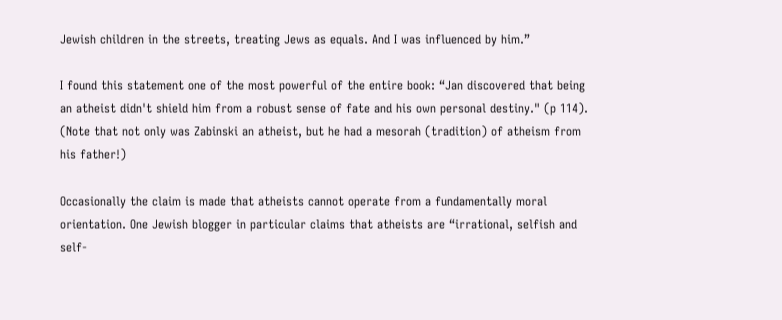Jewish children in the streets, treating Jews as equals. And I was influenced by him.”

I found this statement one of the most powerful of the entire book: “Jan discovered that being an atheist didn't shield him from a robust sense of fate and his own personal destiny." (p 114).
(Note that not only was Zabinski an atheist, but he had a mesorah (tradition) of atheism from his father!)

Occasionally the claim is made that atheists cannot operate from a fundamentally moral orientation. One Jewish blogger in particular claims that atheists are “irrational, selfish and self-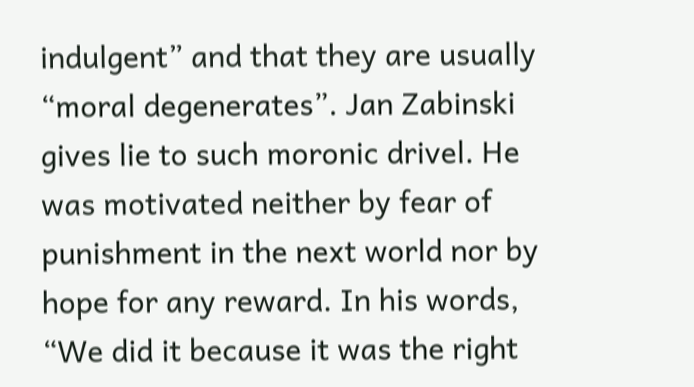indulgent” and that they are usually “moral degenerates”. Jan Zabinski gives lie to such moronic drivel. He was motivated neither by fear of punishment in the next world nor by hope for any reward. In his words, “We did it because it was the right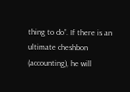thing to do”. If there is an ultimate cheshbon (accounting), he will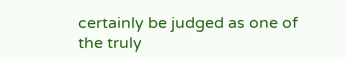certainly be judged as one of the truly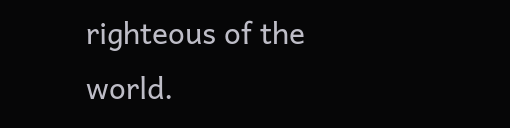righteous of the world.